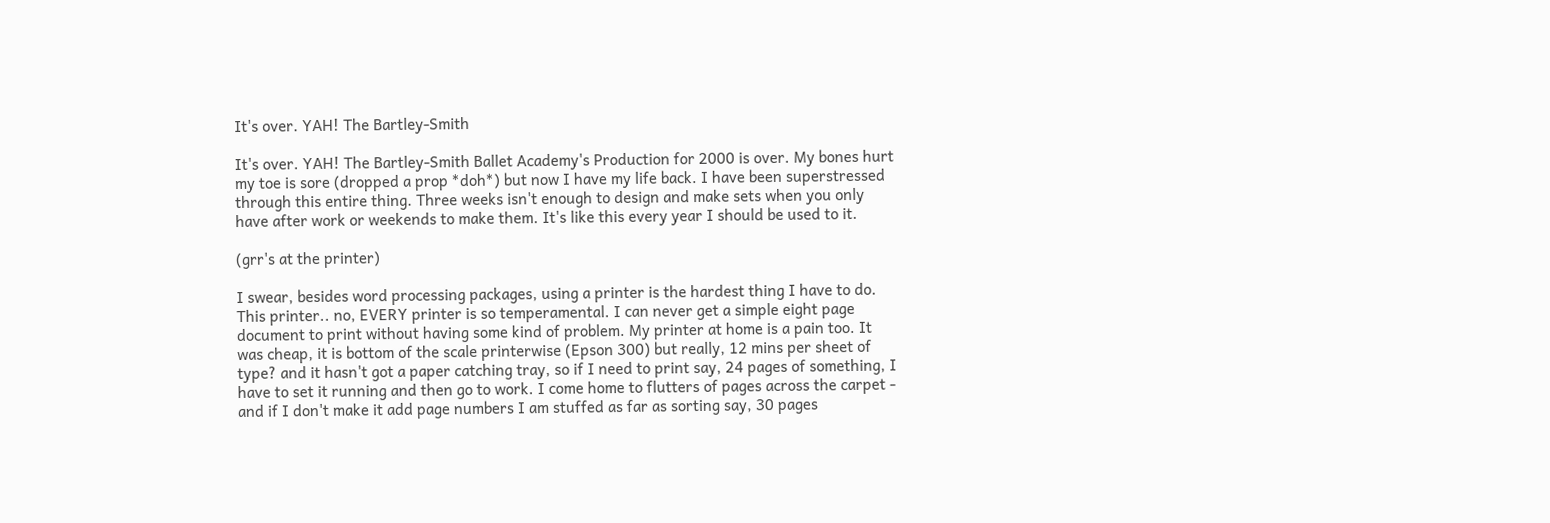It's over. YAH! The Bartley-Smith

It's over. YAH! The Bartley-Smith Ballet Academy's Production for 2000 is over. My bones hurt my toe is sore (dropped a prop *doh*) but now I have my life back. I have been superstressed through this entire thing. Three weeks isn't enough to design and make sets when you only have after work or weekends to make them. It's like this every year I should be used to it.

(grr's at the printer)

I swear, besides word processing packages, using a printer is the hardest thing I have to do. This printer.. no, EVERY printer is so temperamental. I can never get a simple eight page document to print without having some kind of problem. My printer at home is a pain too. It was cheap, it is bottom of the scale printerwise (Epson 300) but really, 12 mins per sheet of type? and it hasn't got a paper catching tray, so if I need to print say, 24 pages of something, I have to set it running and then go to work. I come home to flutters of pages across the carpet - and if I don't make it add page numbers I am stuffed as far as sorting say, 30 pages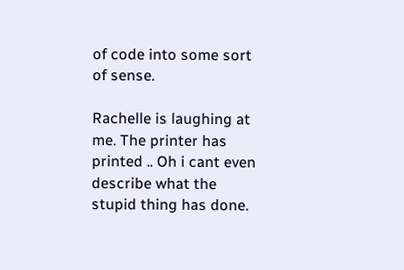of code into some sort of sense.

Rachelle is laughing at me. The printer has printed .. Oh i cant even describe what the stupid thing has done.